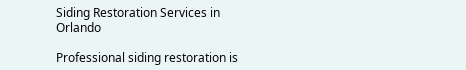Siding Restoration Services in Orlando

Professional siding restoration is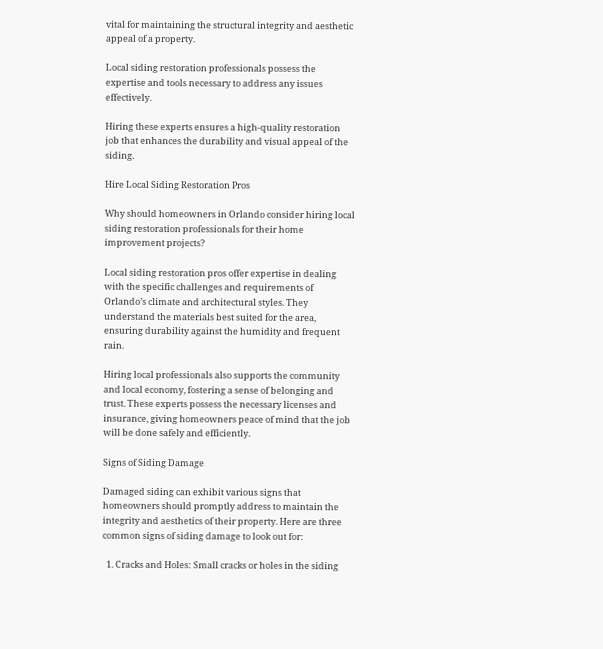vital for maintaining the structural integrity and aesthetic appeal of a property.

Local siding restoration professionals possess the expertise and tools necessary to address any issues effectively.

Hiring these experts ensures a high-quality restoration job that enhances the durability and visual appeal of the siding.

Hire Local Siding Restoration Pros

Why should homeowners in Orlando consider hiring local siding restoration professionals for their home improvement projects?

Local siding restoration pros offer expertise in dealing with the specific challenges and requirements of Orlando’s climate and architectural styles. They understand the materials best suited for the area, ensuring durability against the humidity and frequent rain.

Hiring local professionals also supports the community and local economy, fostering a sense of belonging and trust. These experts possess the necessary licenses and insurance, giving homeowners peace of mind that the job will be done safely and efficiently.

Signs of Siding Damage

Damaged siding can exhibit various signs that homeowners should promptly address to maintain the integrity and aesthetics of their property. Here are three common signs of siding damage to look out for:

  1. Cracks and Holes: Small cracks or holes in the siding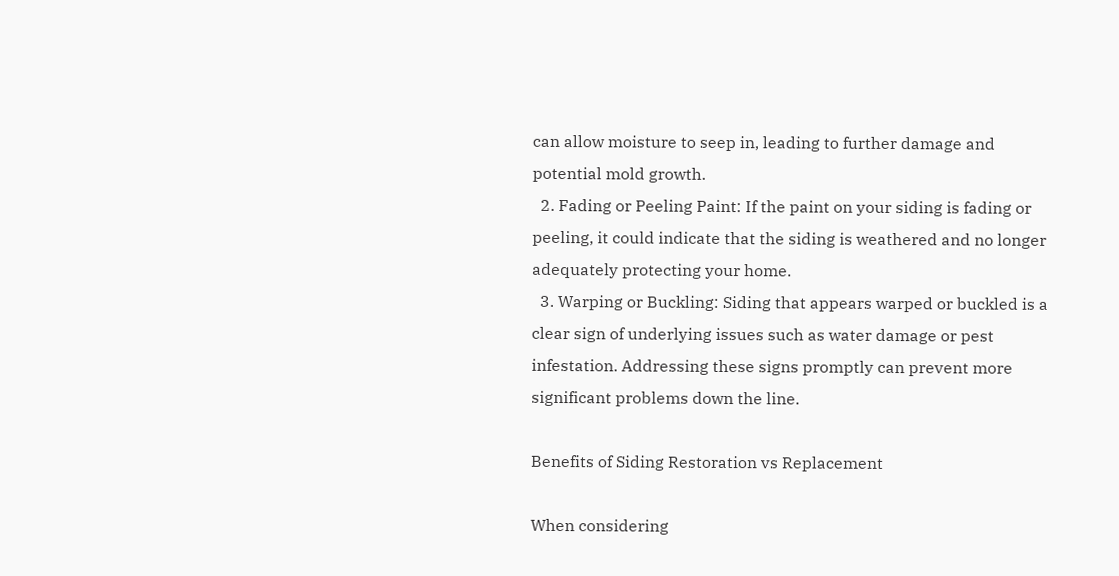can allow moisture to seep in, leading to further damage and potential mold growth.
  2. Fading or Peeling Paint: If the paint on your siding is fading or peeling, it could indicate that the siding is weathered and no longer adequately protecting your home.
  3. Warping or Buckling: Siding that appears warped or buckled is a clear sign of underlying issues such as water damage or pest infestation. Addressing these signs promptly can prevent more significant problems down the line.

Benefits of Siding Restoration vs Replacement

When considering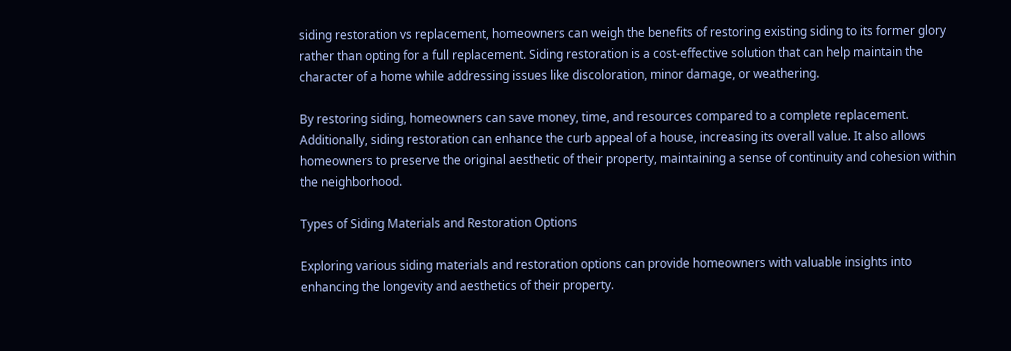siding restoration vs replacement, homeowners can weigh the benefits of restoring existing siding to its former glory rather than opting for a full replacement. Siding restoration is a cost-effective solution that can help maintain the character of a home while addressing issues like discoloration, minor damage, or weathering.

By restoring siding, homeowners can save money, time, and resources compared to a complete replacement. Additionally, siding restoration can enhance the curb appeal of a house, increasing its overall value. It also allows homeowners to preserve the original aesthetic of their property, maintaining a sense of continuity and cohesion within the neighborhood.

Types of Siding Materials and Restoration Options

Exploring various siding materials and restoration options can provide homeowners with valuable insights into enhancing the longevity and aesthetics of their property.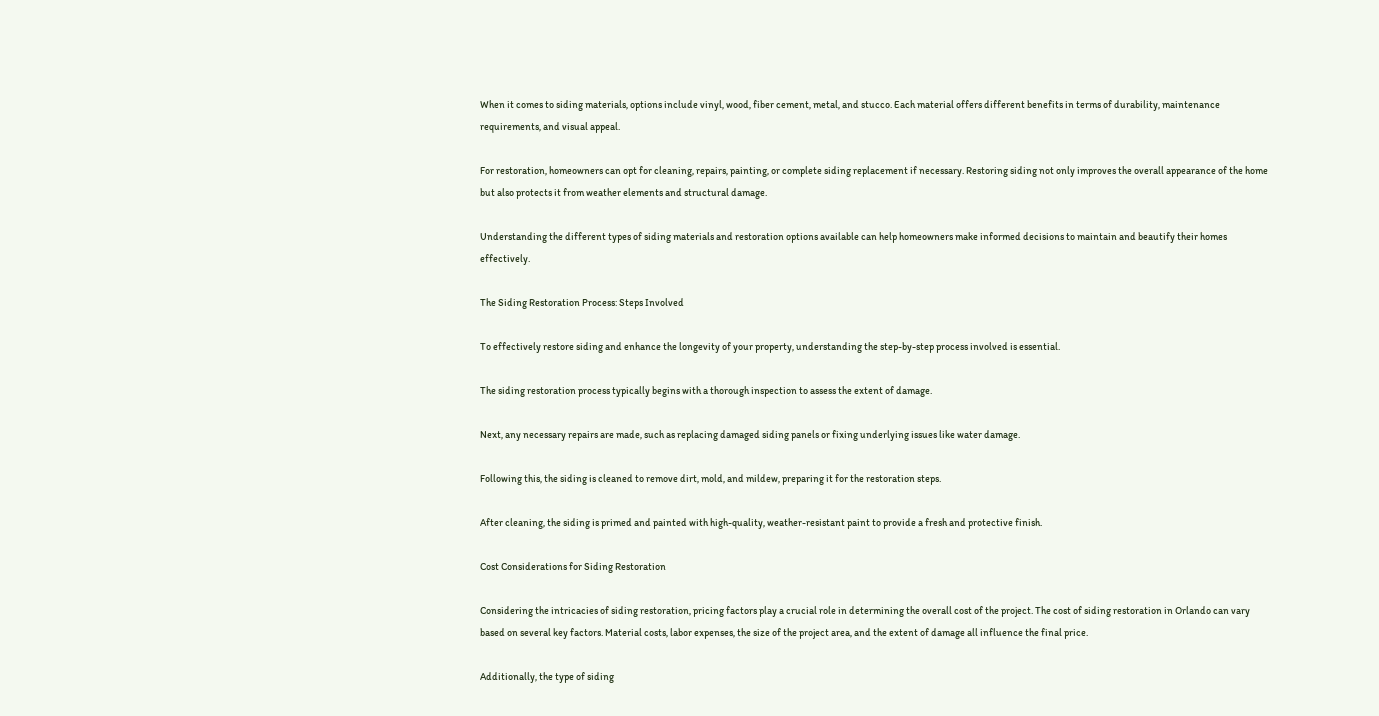When it comes to siding materials, options include vinyl, wood, fiber cement, metal, and stucco. Each material offers different benefits in terms of durability, maintenance requirements, and visual appeal.

For restoration, homeowners can opt for cleaning, repairs, painting, or complete siding replacement if necessary. Restoring siding not only improves the overall appearance of the home but also protects it from weather elements and structural damage.

Understanding the different types of siding materials and restoration options available can help homeowners make informed decisions to maintain and beautify their homes effectively.

The Siding Restoration Process: Steps Involved

To effectively restore siding and enhance the longevity of your property, understanding the step-by-step process involved is essential.

The siding restoration process typically begins with a thorough inspection to assess the extent of damage.

Next, any necessary repairs are made, such as replacing damaged siding panels or fixing underlying issues like water damage.

Following this, the siding is cleaned to remove dirt, mold, and mildew, preparing it for the restoration steps.

After cleaning, the siding is primed and painted with high-quality, weather-resistant paint to provide a fresh and protective finish.

Cost Considerations for Siding Restoration

Considering the intricacies of siding restoration, pricing factors play a crucial role in determining the overall cost of the project. The cost of siding restoration in Orlando can vary based on several key factors. Material costs, labor expenses, the size of the project area, and the extent of damage all influence the final price.

Additionally, the type of siding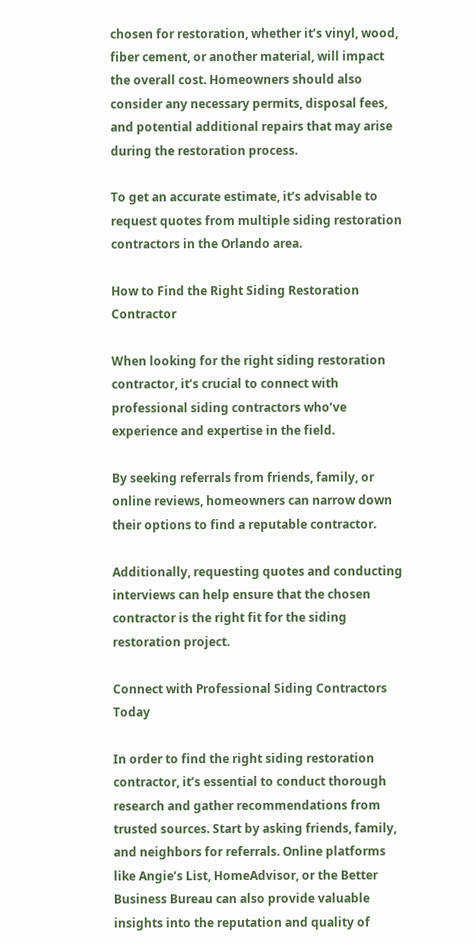chosen for restoration, whether it’s vinyl, wood, fiber cement, or another material, will impact the overall cost. Homeowners should also consider any necessary permits, disposal fees, and potential additional repairs that may arise during the restoration process.

To get an accurate estimate, it’s advisable to request quotes from multiple siding restoration contractors in the Orlando area.

How to Find the Right Siding Restoration Contractor

When looking for the right siding restoration contractor, it’s crucial to connect with professional siding contractors who’ve experience and expertise in the field.

By seeking referrals from friends, family, or online reviews, homeowners can narrow down their options to find a reputable contractor.

Additionally, requesting quotes and conducting interviews can help ensure that the chosen contractor is the right fit for the siding restoration project.

Connect with Professional Siding Contractors Today

In order to find the right siding restoration contractor, it’s essential to conduct thorough research and gather recommendations from trusted sources. Start by asking friends, family, and neighbors for referrals. Online platforms like Angie’s List, HomeAdvisor, or the Better Business Bureau can also provide valuable insights into the reputation and quality of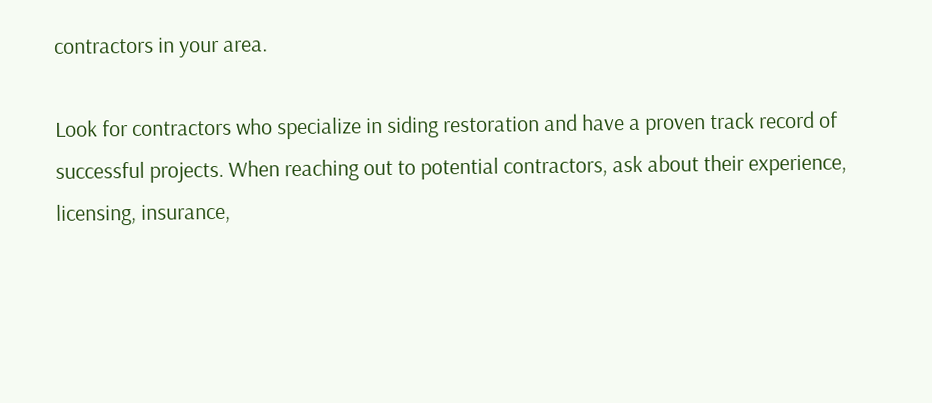contractors in your area.

Look for contractors who specialize in siding restoration and have a proven track record of successful projects. When reaching out to potential contractors, ask about their experience, licensing, insurance,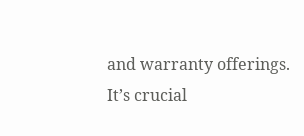and warranty offerings. It’s crucial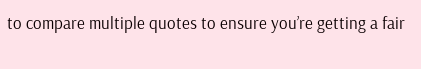to compare multiple quotes to ensure you’re getting a fair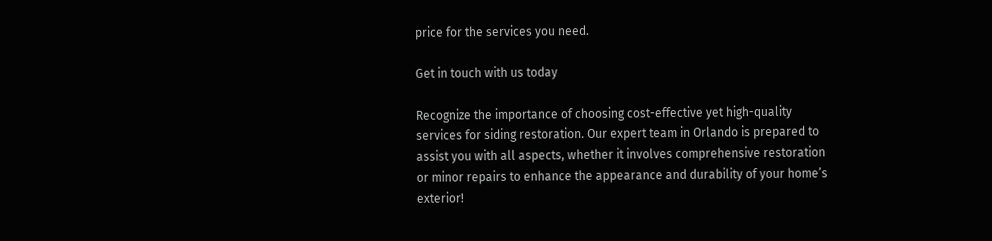price for the services you need.

Get in touch with us today

Recognize the importance of choosing cost-effective yet high-quality services for siding restoration. Our expert team in Orlando is prepared to assist you with all aspects, whether it involves comprehensive restoration or minor repairs to enhance the appearance and durability of your home’s exterior!